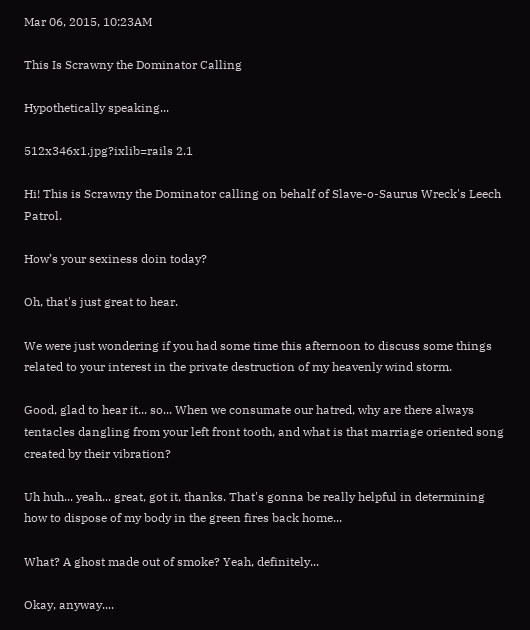Mar 06, 2015, 10:23AM

This Is Scrawny the Dominator Calling

Hypothetically speaking...

512x346x1.jpg?ixlib=rails 2.1

Hi! This is Scrawny the Dominator calling on behalf of Slave-o-Saurus Wreck's Leech Patrol.

How’s your sexiness doin today?

Oh, that's just great to hear.

We were just wondering if you had some time this afternoon to discuss some things related to your interest in the private destruction of my heavenly wind storm.

Good, glad to hear it... so... When we consumate our hatred, why are there always tentacles dangling from your left front tooth, and what is that marriage oriented song created by their vibration?

Uh huh... yeah... great, got it, thanks. That's gonna be really helpful in determining how to dispose of my body in the green fires back home...

What? A ghost made out of smoke? Yeah, definitely...

Okay, anyway....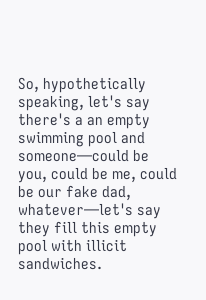So, hypothetically speaking, let's say there's a an empty swimming pool and someone—could be you, could be me, could be our fake dad, whatever—let's say they fill this empty pool with illicit sandwiches.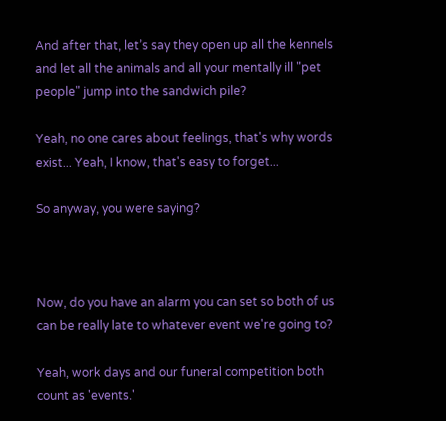And after that, let’s say they open up all the kennels and let all the animals and all your mentally ill "pet people" jump into the sandwich pile?

Yeah, no one cares about feelings, that's why words exist... Yeah, I know, that's easy to forget...

So anyway, you were saying?



Now, do you have an alarm you can set so both of us can be really late to whatever event we're going to?

Yeah, work days and our funeral competition both count as 'events.'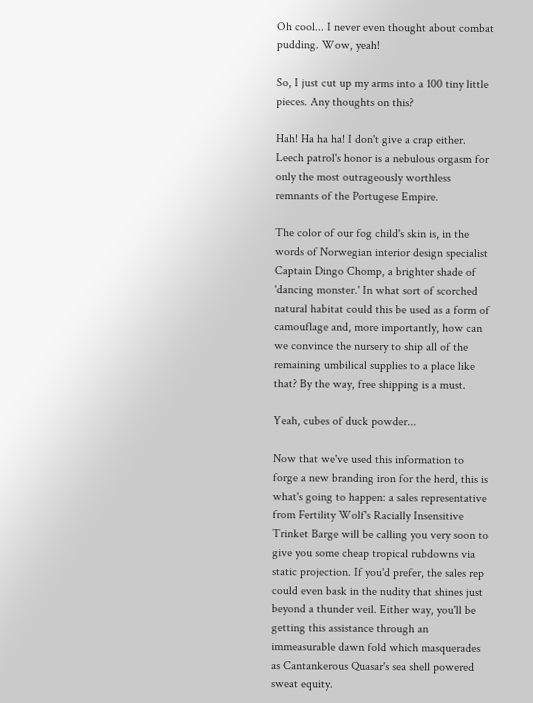Oh cool... I never even thought about combat pudding. Wow, yeah!

So, I just cut up my arms into a 100 tiny little pieces. Any thoughts on this?

Hah! Ha ha ha! I don't give a crap either. Leech patrol's honor is a nebulous orgasm for only the most outrageously worthless remnants of the Portugese Empire.

The color of our fog child's skin is, in the words of Norwegian interior design specialist Captain Dingo Chomp, a brighter shade of 'dancing monster.' In what sort of scorched natural habitat could this be used as a form of camouflage and, more importantly, how can we convince the nursery to ship all of the remaining umbilical supplies to a place like that? By the way, free shipping is a must.

Yeah, cubes of duck powder...

Now that we've used this information to forge a new branding iron for the herd, this is what's going to happen: a sales representative from Fertility Wolf's Racially Insensitive Trinket Barge will be calling you very soon to give you some cheap tropical rubdowns via static projection. If you'd prefer, the sales rep could even bask in the nudity that shines just beyond a thunder veil. Either way, you'll be getting this assistance through an immeasurable dawn fold which masquerades as Cantankerous Quasar's sea shell powered sweat equity.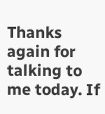Thanks again for talking to me today. If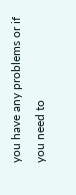you have any problems or if you need to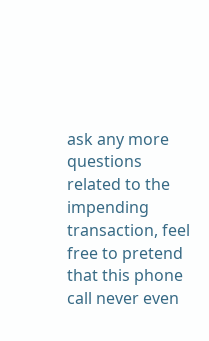ask any more questions related to the impending transaction, feel free to pretend that this phone call never even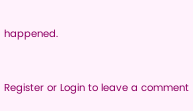happened.


Register or Login to leave a comment